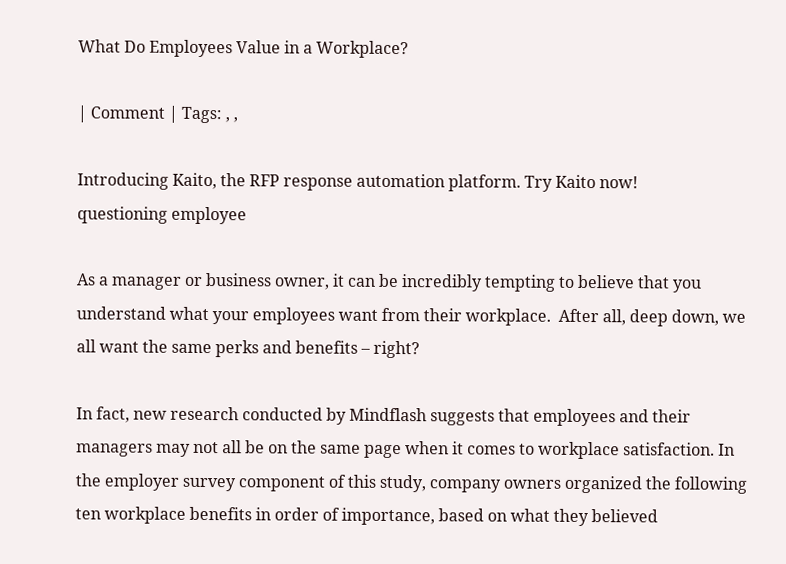What Do Employees Value in a Workplace?

| Comment | Tags: , ,

Introducing Kaito, the RFP response automation platform. Try Kaito now!
questioning employee

As a manager or business owner, it can be incredibly tempting to believe that you understand what your employees want from their workplace.  After all, deep down, we all want the same perks and benefits – right?

In fact, new research conducted by Mindflash suggests that employees and their managers may not all be on the same page when it comes to workplace satisfaction. In the employer survey component of this study, company owners organized the following ten workplace benefits in order of importance, based on what they believed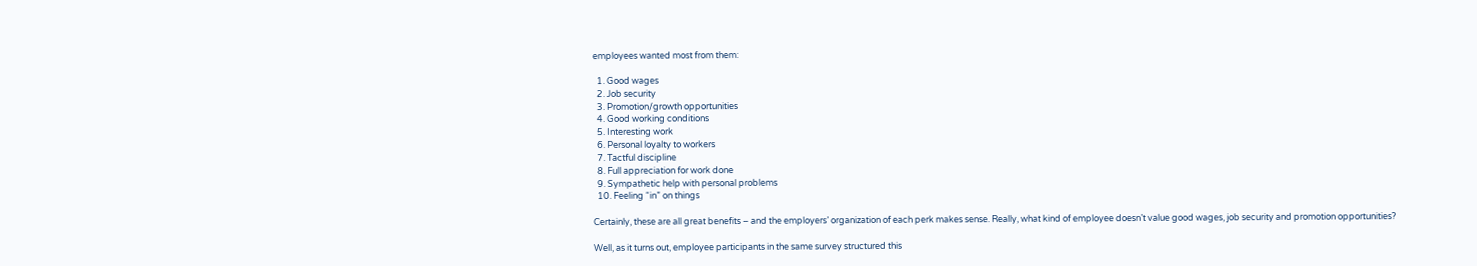employees wanted most from them:

  1. Good wages
  2. Job security
  3. Promotion/growth opportunities
  4. Good working conditions
  5. Interesting work
  6. Personal loyalty to workers
  7. Tactful discipline
  8. Full appreciation for work done
  9. Sympathetic help with personal problems
  10. Feeling “in” on things

Certainly, these are all great benefits – and the employers’ organization of each perk makes sense. Really, what kind of employee doesn’t value good wages, job security and promotion opportunities?

Well, as it turns out, employee participants in the same survey structured this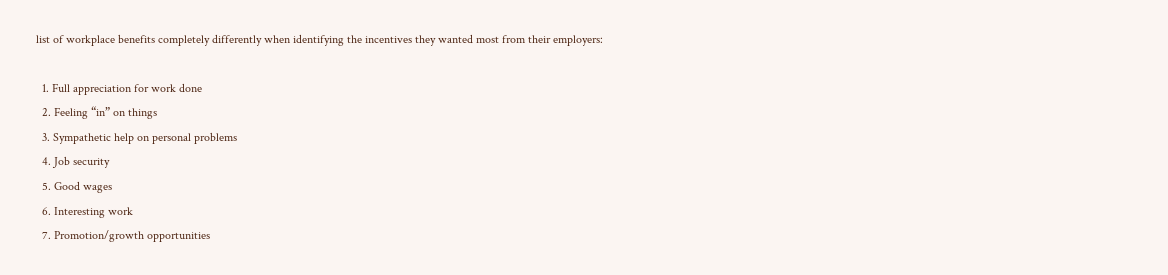list of workplace benefits completely differently when identifying the incentives they wanted most from their employers:

  1. Full appreciation for work done
  2. Feeling “in” on things
  3. Sympathetic help on personal problems
  4. Job security
  5. Good wages
  6. Interesting work
  7. Promotion/growth opportunities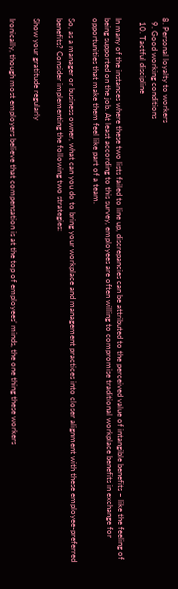8. Personal loyalty to workers
  9. Good working conditions
  10. Tactful discipline

In many of the instances where these two lists failed to line up, discrepancies can be attributed to the perceived value of intangible benefits – like the feeling of being supported on the job. At least according to this survey, employees are often willing to compromise traditional workplace benefits in exchange for opportunities that make them feel like part of a team.

So, as a manager or business owner, what can you do to bring your workplace and management practices into closer alignment with these employee-preferred benefits? Consider implementing the following two strategies:

Show your gratitude regularly

Ironically, though most employers believe that compensation is at the top of employees’ minds, the one thing these workers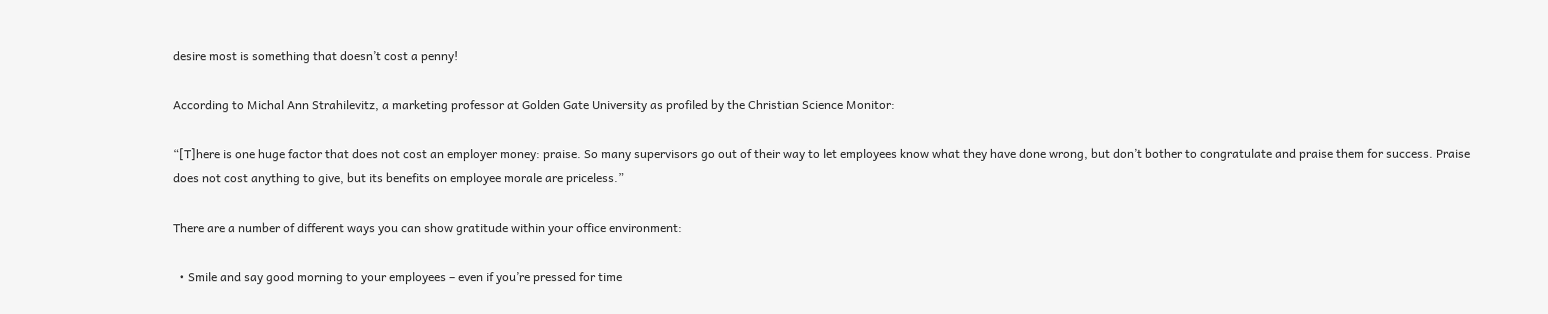desire most is something that doesn’t cost a penny!

According to Michal Ann Strahilevitz, a marketing professor at Golden Gate University as profiled by the Christian Science Monitor:

“[T]here is one huge factor that does not cost an employer money: praise. So many supervisors go out of their way to let employees know what they have done wrong, but don’t bother to congratulate and praise them for success. Praise does not cost anything to give, but its benefits on employee morale are priceless.”

There are a number of different ways you can show gratitude within your office environment:

  • Smile and say good morning to your employees – even if you’re pressed for time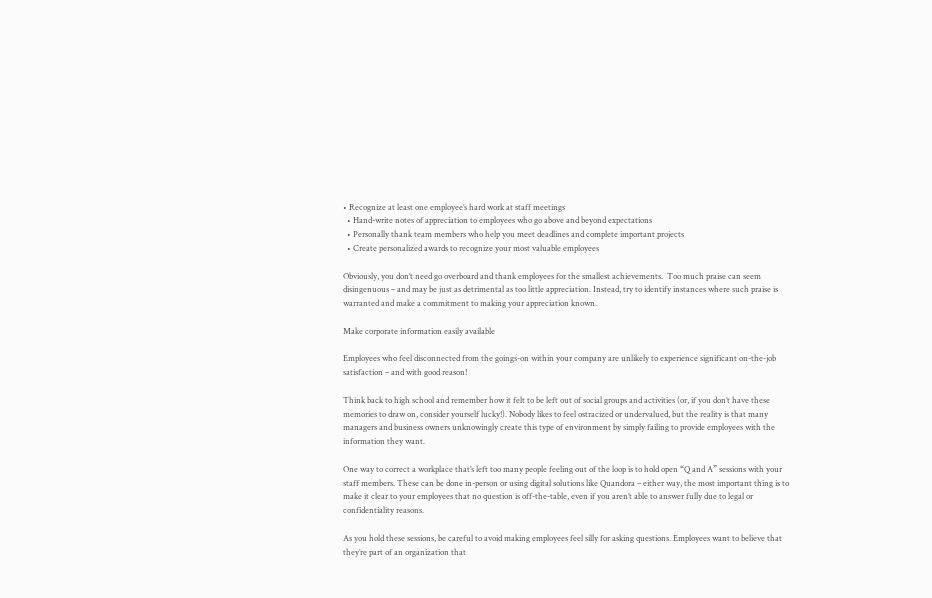• Recognize at least one employee’s hard work at staff meetings
  • Hand-write notes of appreciation to employees who go above and beyond expectations
  • Personally thank team members who help you meet deadlines and complete important projects
  • Create personalized awards to recognize your most valuable employees

Obviously, you don’t need go overboard and thank employees for the smallest achievements.  Too much praise can seem disingenuous – and may be just as detrimental as too little appreciation. Instead, try to identify instances where such praise is warranted and make a commitment to making your appreciation known.

Make corporate information easily available

Employees who feel disconnected from the goings-on within your company are unlikely to experience significant on-the-job satisfaction – and with good reason!

Think back to high school and remember how it felt to be left out of social groups and activities (or, if you don’t have these memories to draw on, consider yourself lucky!). Nobody likes to feel ostracized or undervalued, but the reality is that many managers and business owners unknowingly create this type of environment by simply failing to provide employees with the information they want.

One way to correct a workplace that’s left too many people feeling out of the loop is to hold open “Q and A” sessions with your staff members. These can be done in-person or using digital solutions like Quandora – either way, the most important thing is to make it clear to your employees that no question is off-the-table, even if you aren’t able to answer fully due to legal or confidentiality reasons.

As you hold these sessions, be careful to avoid making employees feel silly for asking questions. Employees want to believe that they’re part of an organization that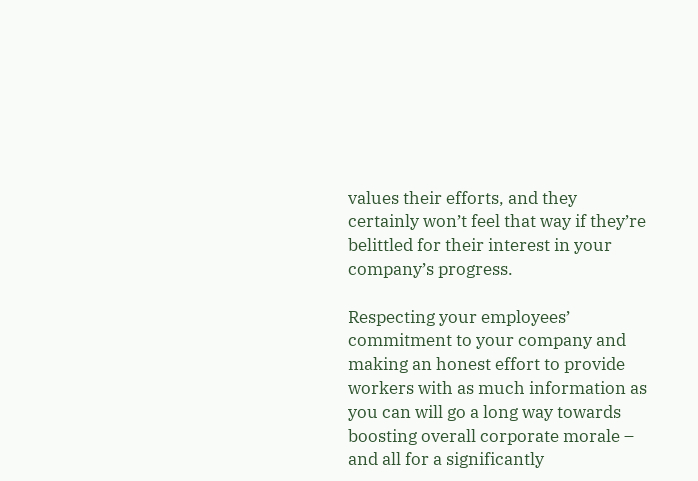values their efforts, and they certainly won’t feel that way if they’re belittled for their interest in your company’s progress.

Respecting your employees’ commitment to your company and making an honest effort to provide workers with as much information as you can will go a long way towards boosting overall corporate morale – and all for a significantly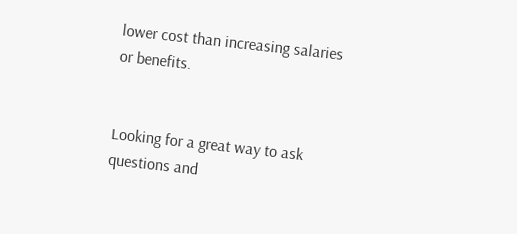lower cost than increasing salaries or benefits.


Looking for a great way to ask questions and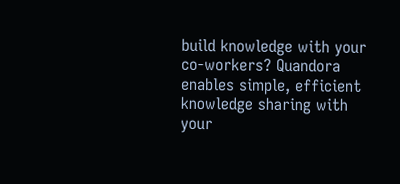build knowledge with your co-workers? Quandora enables simple, efficient knowledge sharing with your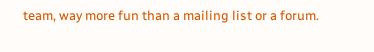team, way more fun than a mailing list or a forum.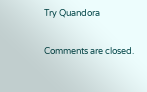Try Quandora

Comments are closed.